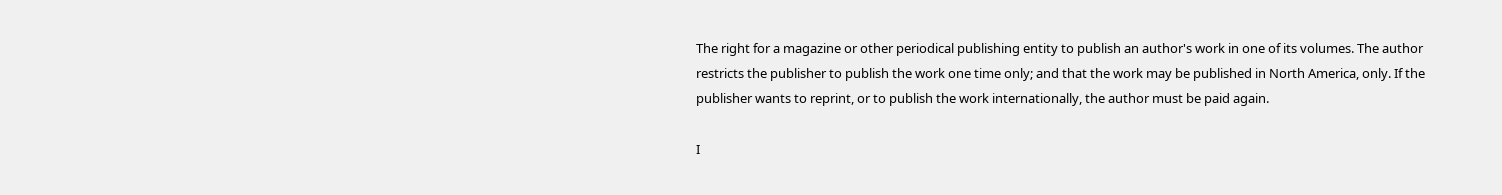The right for a magazine or other periodical publishing entity to publish an author's work in one of its volumes. The author restricts the publisher to publish the work one time only; and that the work may be published in North America, only. If the publisher wants to reprint, or to publish the work internationally, the author must be paid again.

I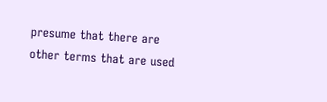presume that there are other terms that are used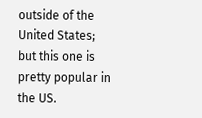outside of the United States; but this one is pretty popular in the US.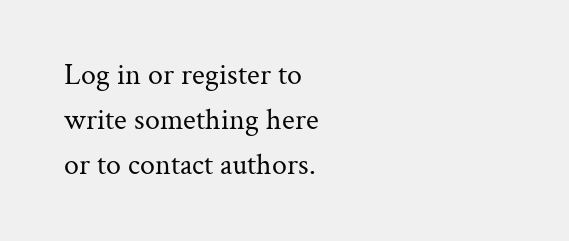Log in or register to write something here or to contact authors.